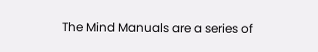The Mind Manuals are a series of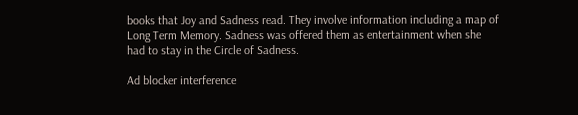books that Joy and Sadness read. They involve information including a map of Long Term Memory. Sadness was offered them as entertainment when she had to stay in the Circle of Sadness.

Ad blocker interference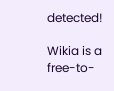detected!

Wikia is a free-to-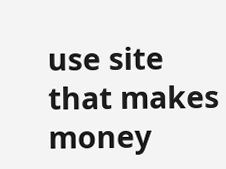use site that makes money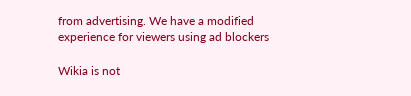from advertising. We have a modified experience for viewers using ad blockers

Wikia is not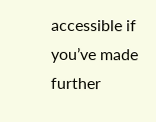accessible if you’ve made further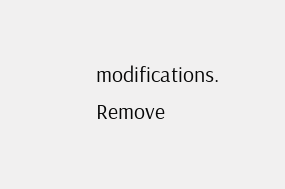modifications. Remove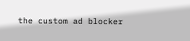the custom ad blocker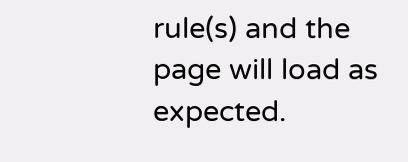rule(s) and the page will load as expected.